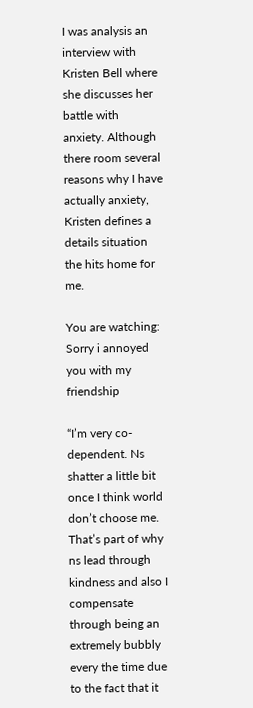I was analysis an interview with Kristen Bell where she discusses her battle with anxiety. Although there room several reasons why I have actually anxiety, Kristen defines a details situation the hits home for me.

You are watching: Sorry i annoyed you with my friendship

“I’m very co-dependent. Ns shatter a little bit once I think world don’t choose me. That’s part of why ns lead through kindness and also I compensate through being an extremely bubbly every the time due to the fact that it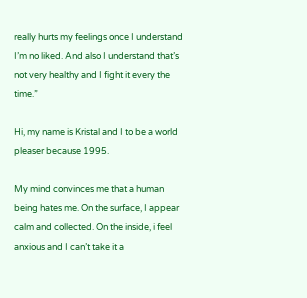really hurts my feelings once I understand I’m no liked. And also I understand that’s not very healthy and I fight it every the time.”

Hi, my name is Kristal and I to be a world pleaser because 1995.

My mind convinces me that a human being hates me. On the surface, I appear calm and collected. On the inside, i feel anxious and I can’t take it a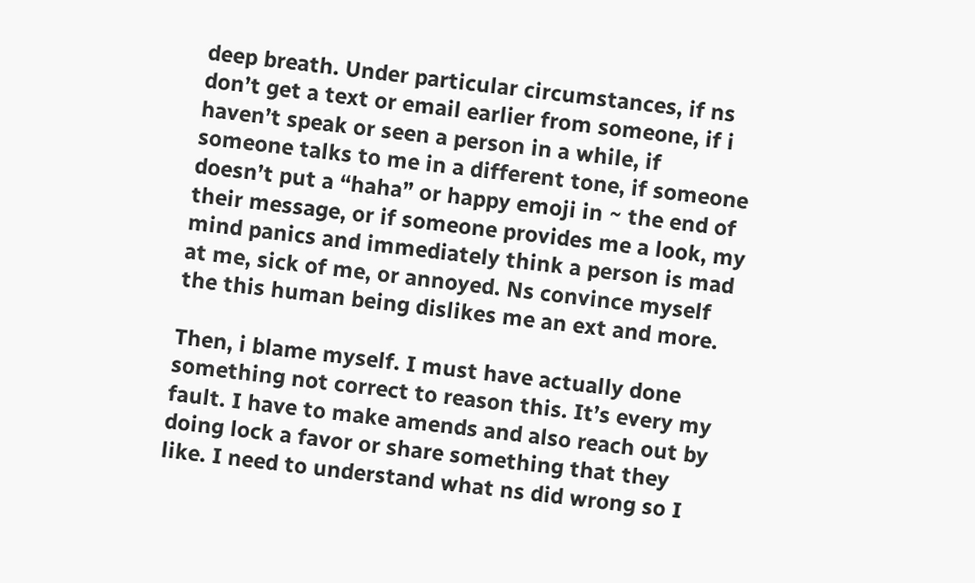deep breath. Under particular circumstances, if ns don’t get a text or email earlier from someone, if i haven’t speak or seen a person in a while, if someone talks to me in a different tone, if someone doesn’t put a “haha” or happy emoji in ~ the end of their message, or if someone provides me a look, my mind panics and immediately think a person is mad at me, sick of me, or annoyed. Ns convince myself the this human being dislikes me an ext and more.

Then, i blame myself. I must have actually done something not correct to reason this. It’s every my fault. I have to make amends and also reach out by doing lock a favor or share something that they like. I need to understand what ns did wrong so I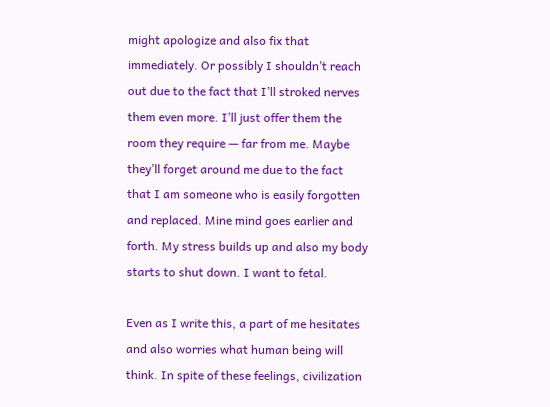might apologize and also fix that immediately. Or possibly I shouldn’t reach out due to the fact that I’ll stroked nerves them even more. I’ll just offer them the room they require — far from me. Maybe they’ll forget around me due to the fact that I am someone who is easily forgotten and replaced. Mine mind goes earlier and forth. My stress builds up and also my body starts to shut down. I want to fetal.

Even as I write this, a part of me hesitates and also worries what human being will think. In spite of these feelings, civilization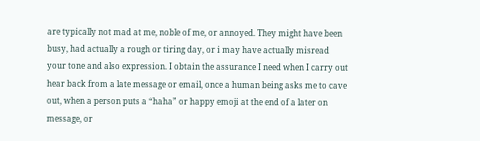are typically not mad at me, noble of me, or annoyed. They might have been busy, had actually a rough or tiring day, or i may have actually misread your tone and also expression. I obtain the assurance I need when I carry out hear back from a late message or email, once a human being asks me to cave out, when a person puts a “haha” or happy emoji at the end of a later on message, or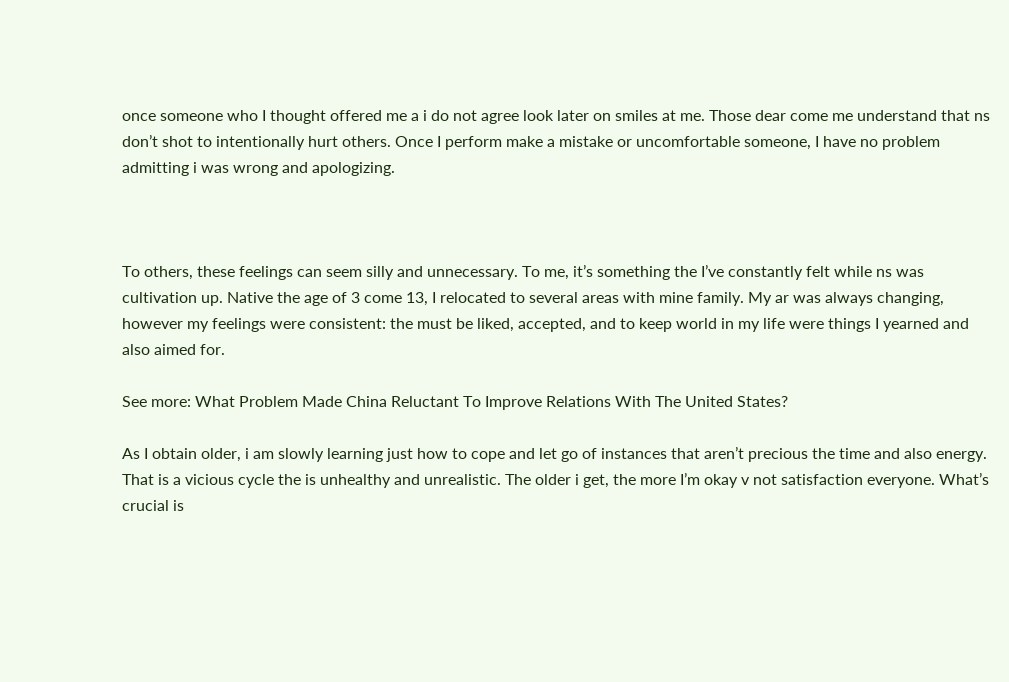once someone who I thought offered me a i do not agree look later on smiles at me. Those dear come me understand that ns don’t shot to intentionally hurt others. Once I perform make a mistake or uncomfortable someone, I have no problem admitting i was wrong and apologizing.



To others, these feelings can seem silly and unnecessary. To me, it’s something the I’ve constantly felt while ns was cultivation up. Native the age of 3 come 13, I relocated to several areas with mine family. My ar was always changing, however my feelings were consistent: the must be liked, accepted, and to keep world in my life were things I yearned and also aimed for.

See more: What Problem Made China Reluctant To Improve Relations With The United States?

As I obtain older, i am slowly learning just how to cope and let go of instances that aren’t precious the time and also energy. That is a vicious cycle the is unhealthy and unrealistic. The older i get, the more I’m okay v not satisfaction everyone. What’s crucial is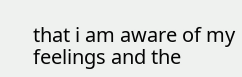that i am aware of my feelings and the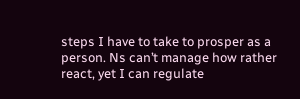steps I have to take to prosper as a person. Ns can’t manage how rather react, yet I can regulate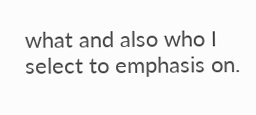what and also who I select to emphasis on.